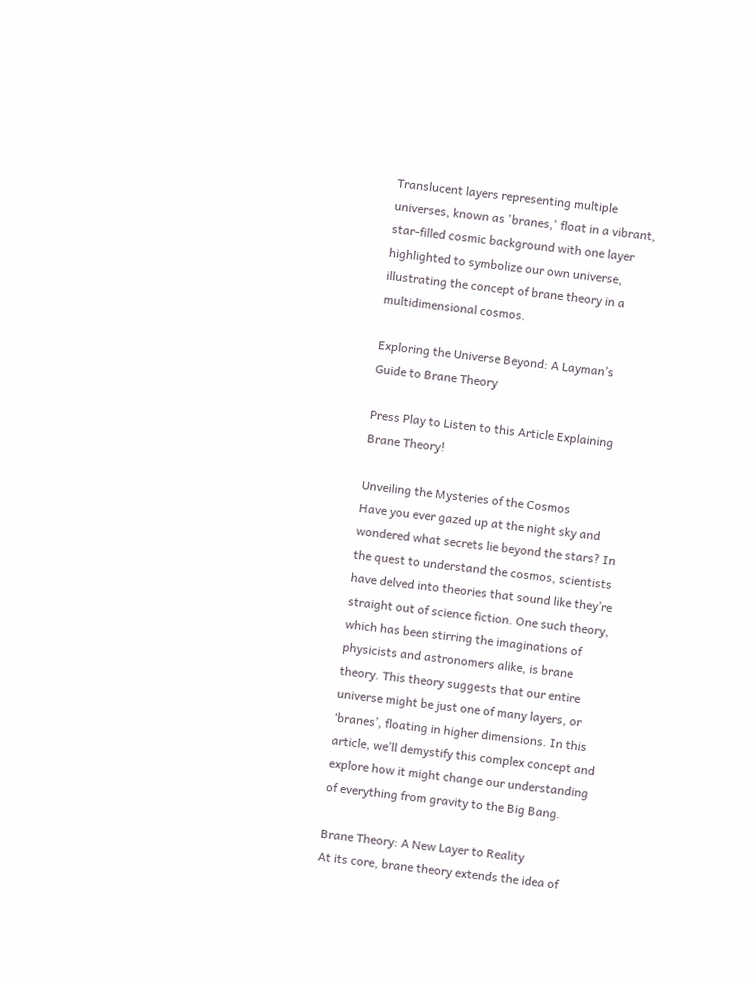Translucent layers representing multiple universes, known as 'branes,' float in a vibrant, star-filled cosmic background with one layer highlighted to symbolize our own universe, illustrating the concept of brane theory in a multidimensional cosmos.

Exploring the Universe Beyond: A Layman’s Guide to Brane Theory

Press Play to Listen to this Article Explaining Brane Theory!

Unveiling the Mysteries of the Cosmos
Have you ever gazed up at the night sky and wondered what secrets lie beyond the stars? In the quest to understand the cosmos, scientists have delved into theories that sound like they’re straight out of science fiction. One such theory, which has been stirring the imaginations of physicists and astronomers alike, is brane theory. This theory suggests that our entire universe might be just one of many layers, or ‘branes’, floating in higher dimensions. In this article, we’ll demystify this complex concept and explore how it might change our understanding of everything from gravity to the Big Bang.

Brane Theory: A New Layer to Reality
At its core, brane theory extends the idea of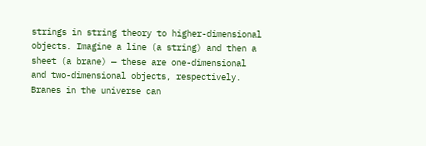strings in string theory to higher-dimensional objects. Imagine a line (a string) and then a sheet (a brane) — these are one-dimensional and two-dimensional objects, respectively. Branes in the universe can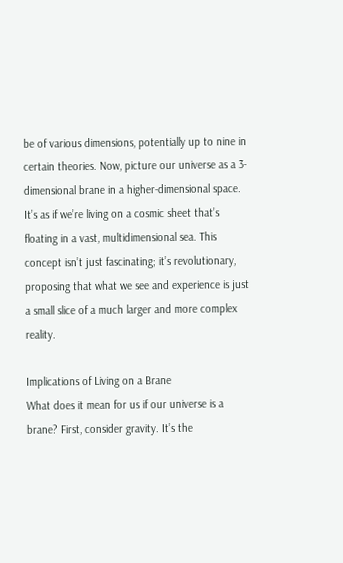be of various dimensions, potentially up to nine in certain theories. Now, picture our universe as a 3-dimensional brane in a higher-dimensional space. It’s as if we’re living on a cosmic sheet that’s floating in a vast, multidimensional sea. This concept isn’t just fascinating; it’s revolutionary, proposing that what we see and experience is just a small slice of a much larger and more complex reality.

Implications of Living on a Brane
What does it mean for us if our universe is a brane? First, consider gravity. It’s the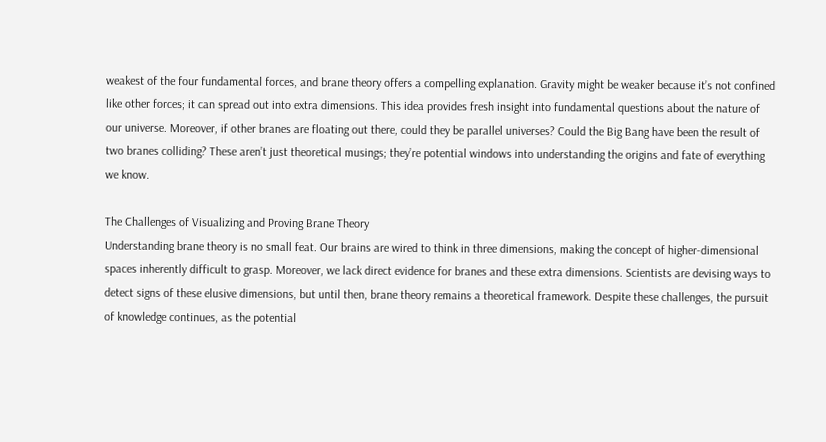weakest of the four fundamental forces, and brane theory offers a compelling explanation. Gravity might be weaker because it’s not confined like other forces; it can spread out into extra dimensions. This idea provides fresh insight into fundamental questions about the nature of our universe. Moreover, if other branes are floating out there, could they be parallel universes? Could the Big Bang have been the result of two branes colliding? These aren’t just theoretical musings; they’re potential windows into understanding the origins and fate of everything we know.

The Challenges of Visualizing and Proving Brane Theory
Understanding brane theory is no small feat. Our brains are wired to think in three dimensions, making the concept of higher-dimensional spaces inherently difficult to grasp. Moreover, we lack direct evidence for branes and these extra dimensions. Scientists are devising ways to detect signs of these elusive dimensions, but until then, brane theory remains a theoretical framework. Despite these challenges, the pursuit of knowledge continues, as the potential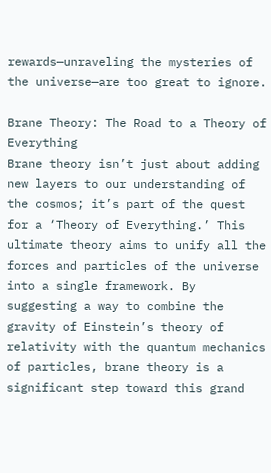rewards—unraveling the mysteries of the universe—are too great to ignore.

Brane Theory: The Road to a Theory of Everything
Brane theory isn’t just about adding new layers to our understanding of the cosmos; it’s part of the quest for a ‘Theory of Everything.’ This ultimate theory aims to unify all the forces and particles of the universe into a single framework. By suggesting a way to combine the gravity of Einstein’s theory of relativity with the quantum mechanics of particles, brane theory is a significant step toward this grand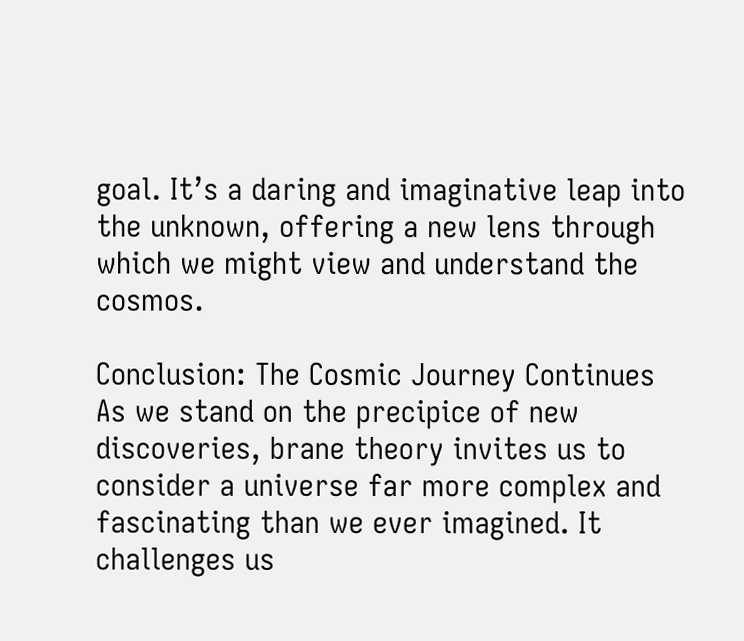goal. It’s a daring and imaginative leap into the unknown, offering a new lens through which we might view and understand the cosmos.

Conclusion: The Cosmic Journey Continues
As we stand on the precipice of new discoveries, brane theory invites us to consider a universe far more complex and fascinating than we ever imagined. It challenges us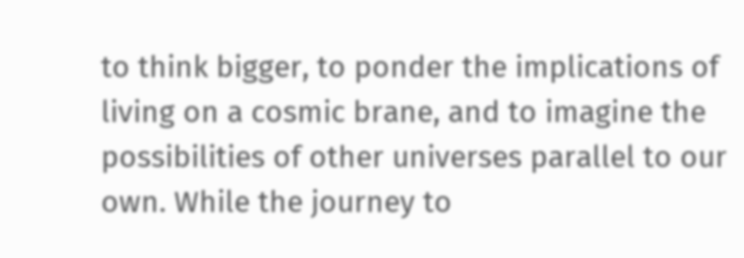to think bigger, to ponder the implications of living on a cosmic brane, and to imagine the possibilities of other universes parallel to our own. While the journey to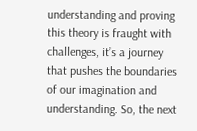understanding and proving this theory is fraught with challenges, it’s a journey that pushes the boundaries of our imagination and understanding. So, the next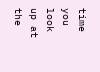time you look up at the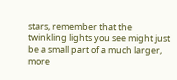stars, remember that the twinkling lights you see might just be a small part of a much larger, more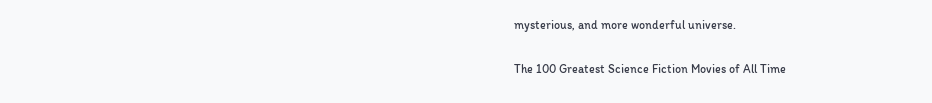mysterious, and more wonderful universe.

The 100 Greatest Science Fiction Movies of All Time